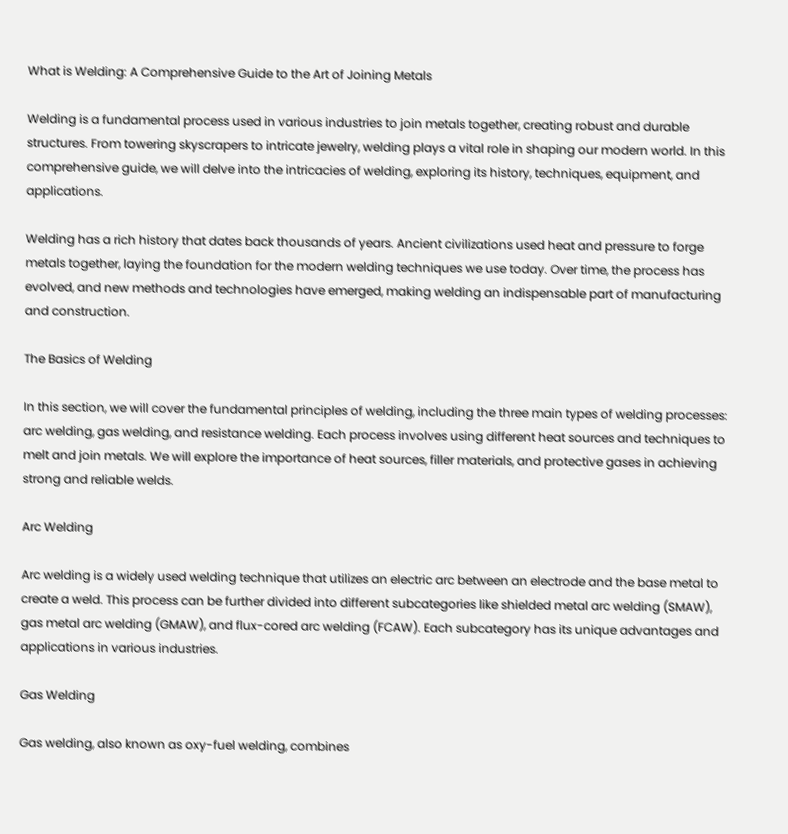What is Welding: A Comprehensive Guide to the Art of Joining Metals

Welding is a fundamental process used in various industries to join metals together, creating robust and durable structures. From towering skyscrapers to intricate jewelry, welding plays a vital role in shaping our modern world. In this comprehensive guide, we will delve into the intricacies of welding, exploring its history, techniques, equipment, and applications.

Welding has a rich history that dates back thousands of years. Ancient civilizations used heat and pressure to forge metals together, laying the foundation for the modern welding techniques we use today. Over time, the process has evolved, and new methods and technologies have emerged, making welding an indispensable part of manufacturing and construction.

The Basics of Welding

In this section, we will cover the fundamental principles of welding, including the three main types of welding processes: arc welding, gas welding, and resistance welding. Each process involves using different heat sources and techniques to melt and join metals. We will explore the importance of heat sources, filler materials, and protective gases in achieving strong and reliable welds.

Arc Welding

Arc welding is a widely used welding technique that utilizes an electric arc between an electrode and the base metal to create a weld. This process can be further divided into different subcategories like shielded metal arc welding (SMAW), gas metal arc welding (GMAW), and flux-cored arc welding (FCAW). Each subcategory has its unique advantages and applications in various industries.

Gas Welding

Gas welding, also known as oxy-fuel welding, combines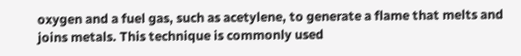oxygen and a fuel gas, such as acetylene, to generate a flame that melts and joins metals. This technique is commonly used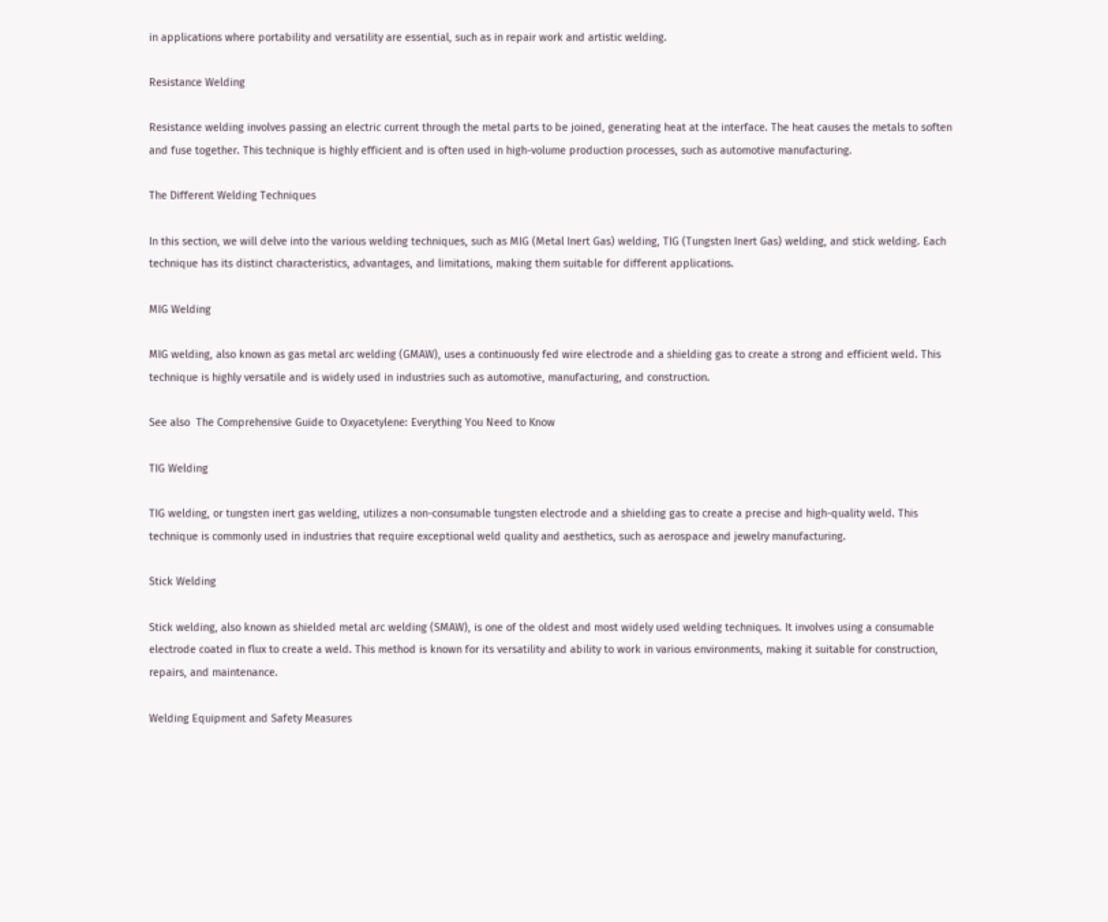in applications where portability and versatility are essential, such as in repair work and artistic welding.

Resistance Welding

Resistance welding involves passing an electric current through the metal parts to be joined, generating heat at the interface. The heat causes the metals to soften and fuse together. This technique is highly efficient and is often used in high-volume production processes, such as automotive manufacturing.

The Different Welding Techniques

In this section, we will delve into the various welding techniques, such as MIG (Metal Inert Gas) welding, TIG (Tungsten Inert Gas) welding, and stick welding. Each technique has its distinct characteristics, advantages, and limitations, making them suitable for different applications.

MIG Welding

MIG welding, also known as gas metal arc welding (GMAW), uses a continuously fed wire electrode and a shielding gas to create a strong and efficient weld. This technique is highly versatile and is widely used in industries such as automotive, manufacturing, and construction.

See also  The Comprehensive Guide to Oxyacetylene: Everything You Need to Know

TIG Welding

TIG welding, or tungsten inert gas welding, utilizes a non-consumable tungsten electrode and a shielding gas to create a precise and high-quality weld. This technique is commonly used in industries that require exceptional weld quality and aesthetics, such as aerospace and jewelry manufacturing.

Stick Welding

Stick welding, also known as shielded metal arc welding (SMAW), is one of the oldest and most widely used welding techniques. It involves using a consumable electrode coated in flux to create a weld. This method is known for its versatility and ability to work in various environments, making it suitable for construction, repairs, and maintenance.

Welding Equipment and Safety Measures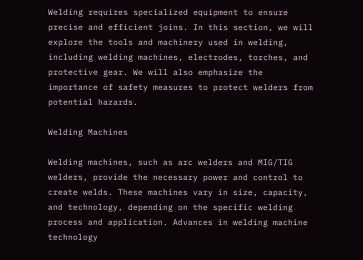Welding requires specialized equipment to ensure precise and efficient joins. In this section, we will explore the tools and machinery used in welding, including welding machines, electrodes, torches, and protective gear. We will also emphasize the importance of safety measures to protect welders from potential hazards.

Welding Machines

Welding machines, such as arc welders and MIG/TIG welders, provide the necessary power and control to create welds. These machines vary in size, capacity, and technology, depending on the specific welding process and application. Advances in welding machine technology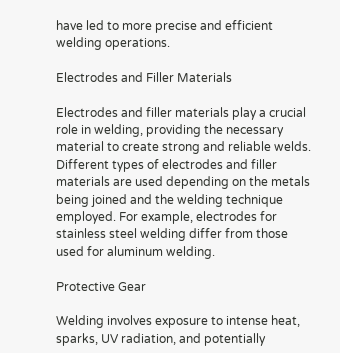have led to more precise and efficient welding operations.

Electrodes and Filler Materials

Electrodes and filler materials play a crucial role in welding, providing the necessary material to create strong and reliable welds. Different types of electrodes and filler materials are used depending on the metals being joined and the welding technique employed. For example, electrodes for stainless steel welding differ from those used for aluminum welding.

Protective Gear

Welding involves exposure to intense heat, sparks, UV radiation, and potentially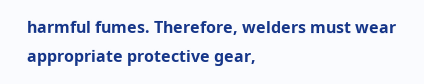harmful fumes. Therefore, welders must wear appropriate protective gear,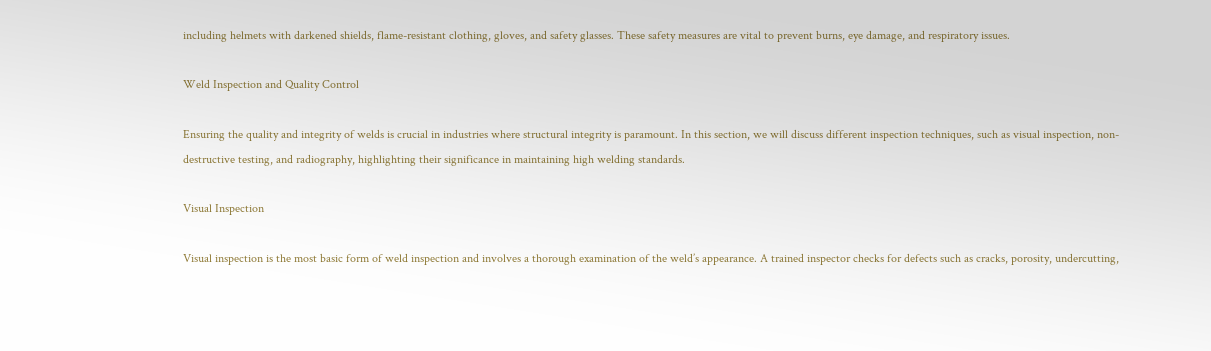including helmets with darkened shields, flame-resistant clothing, gloves, and safety glasses. These safety measures are vital to prevent burns, eye damage, and respiratory issues.

Weld Inspection and Quality Control

Ensuring the quality and integrity of welds is crucial in industries where structural integrity is paramount. In this section, we will discuss different inspection techniques, such as visual inspection, non-destructive testing, and radiography, highlighting their significance in maintaining high welding standards.

Visual Inspection

Visual inspection is the most basic form of weld inspection and involves a thorough examination of the weld’s appearance. A trained inspector checks for defects such as cracks, porosity, undercutting,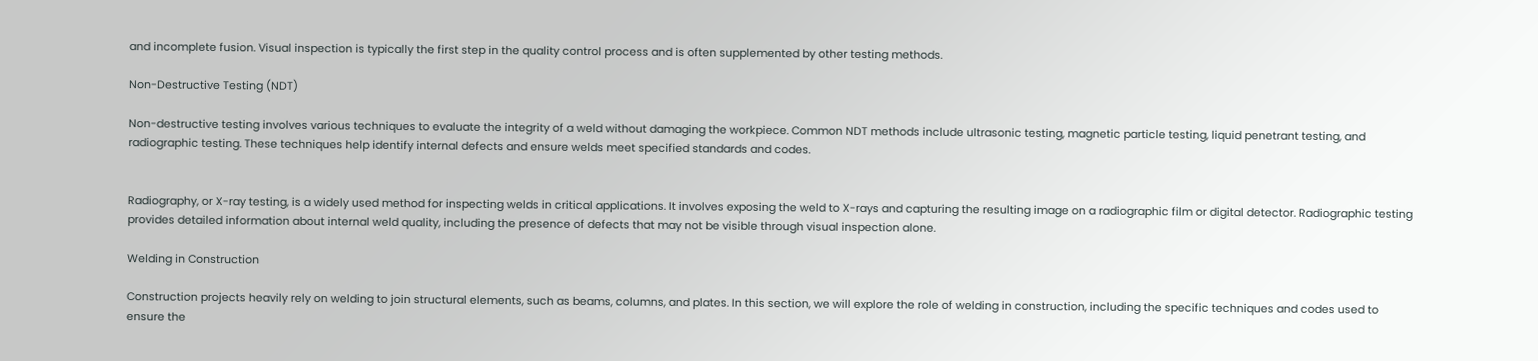and incomplete fusion. Visual inspection is typically the first step in the quality control process and is often supplemented by other testing methods.

Non-Destructive Testing (NDT)

Non-destructive testing involves various techniques to evaluate the integrity of a weld without damaging the workpiece. Common NDT methods include ultrasonic testing, magnetic particle testing, liquid penetrant testing, and radiographic testing. These techniques help identify internal defects and ensure welds meet specified standards and codes.


Radiography, or X-ray testing, is a widely used method for inspecting welds in critical applications. It involves exposing the weld to X-rays and capturing the resulting image on a radiographic film or digital detector. Radiographic testing provides detailed information about internal weld quality, including the presence of defects that may not be visible through visual inspection alone.

Welding in Construction

Construction projects heavily rely on welding to join structural elements, such as beams, columns, and plates. In this section, we will explore the role of welding in construction, including the specific techniques and codes used to ensure the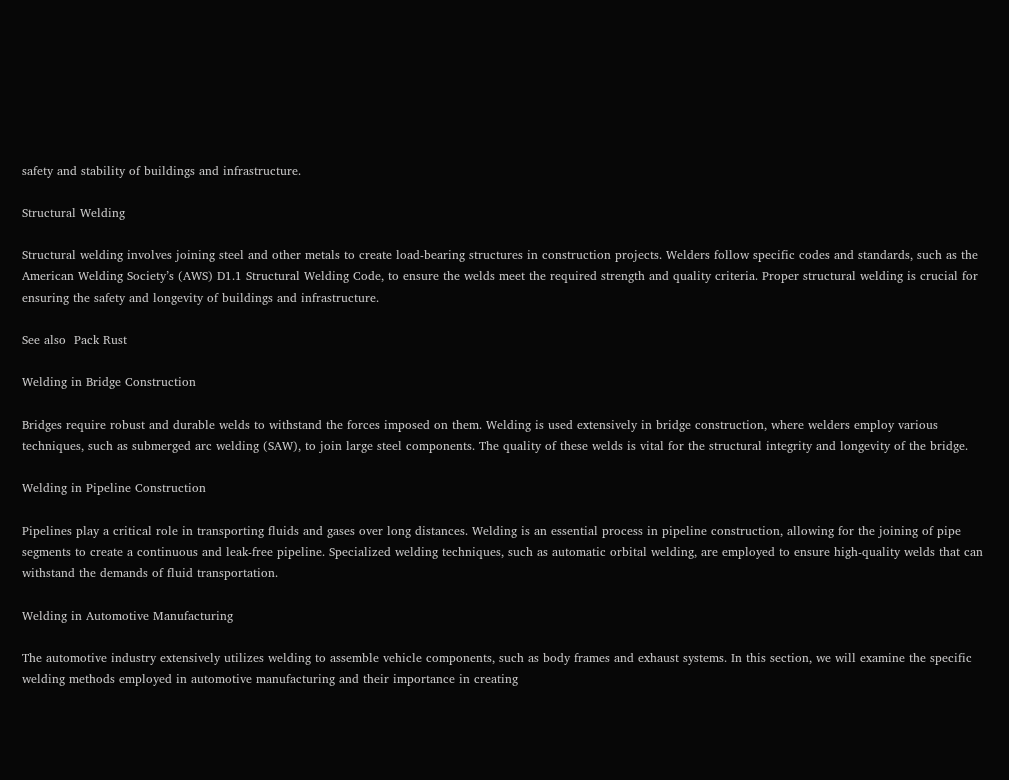safety and stability of buildings and infrastructure.

Structural Welding

Structural welding involves joining steel and other metals to create load-bearing structures in construction projects. Welders follow specific codes and standards, such as the American Welding Society’s (AWS) D1.1 Structural Welding Code, to ensure the welds meet the required strength and quality criteria. Proper structural welding is crucial for ensuring the safety and longevity of buildings and infrastructure.

See also  Pack Rust

Welding in Bridge Construction

Bridges require robust and durable welds to withstand the forces imposed on them. Welding is used extensively in bridge construction, where welders employ various techniques, such as submerged arc welding (SAW), to join large steel components. The quality of these welds is vital for the structural integrity and longevity of the bridge.

Welding in Pipeline Construction

Pipelines play a critical role in transporting fluids and gases over long distances. Welding is an essential process in pipeline construction, allowing for the joining of pipe segments to create a continuous and leak-free pipeline. Specialized welding techniques, such as automatic orbital welding, are employed to ensure high-quality welds that can withstand the demands of fluid transportation.

Welding in Automotive Manufacturing

The automotive industry extensively utilizes welding to assemble vehicle components, such as body frames and exhaust systems. In this section, we will examine the specific welding methods employed in automotive manufacturing and their importance in creating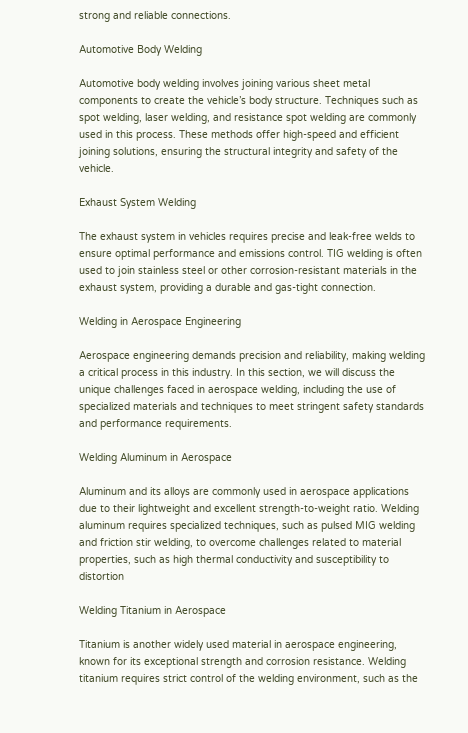strong and reliable connections.

Automotive Body Welding

Automotive body welding involves joining various sheet metal components to create the vehicle’s body structure. Techniques such as spot welding, laser welding, and resistance spot welding are commonly used in this process. These methods offer high-speed and efficient joining solutions, ensuring the structural integrity and safety of the vehicle.

Exhaust System Welding

The exhaust system in vehicles requires precise and leak-free welds to ensure optimal performance and emissions control. TIG welding is often used to join stainless steel or other corrosion-resistant materials in the exhaust system, providing a durable and gas-tight connection.

Welding in Aerospace Engineering

Aerospace engineering demands precision and reliability, making welding a critical process in this industry. In this section, we will discuss the unique challenges faced in aerospace welding, including the use of specialized materials and techniques to meet stringent safety standards and performance requirements.

Welding Aluminum in Aerospace

Aluminum and its alloys are commonly used in aerospace applications due to their lightweight and excellent strength-to-weight ratio. Welding aluminum requires specialized techniques, such as pulsed MIG welding and friction stir welding, to overcome challenges related to material properties, such as high thermal conductivity and susceptibility to distortion

Welding Titanium in Aerospace

Titanium is another widely used material in aerospace engineering, known for its exceptional strength and corrosion resistance. Welding titanium requires strict control of the welding environment, such as the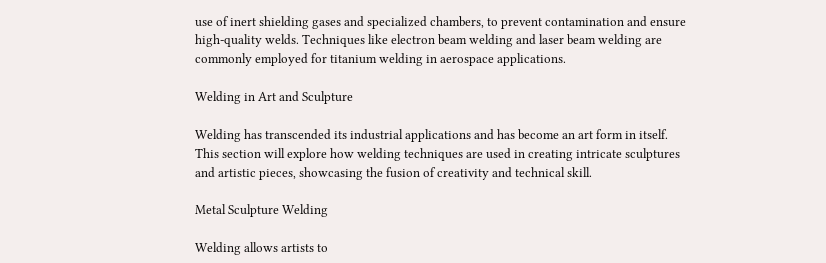use of inert shielding gases and specialized chambers, to prevent contamination and ensure high-quality welds. Techniques like electron beam welding and laser beam welding are commonly employed for titanium welding in aerospace applications.

Welding in Art and Sculpture

Welding has transcended its industrial applications and has become an art form in itself. This section will explore how welding techniques are used in creating intricate sculptures and artistic pieces, showcasing the fusion of creativity and technical skill.

Metal Sculpture Welding

Welding allows artists to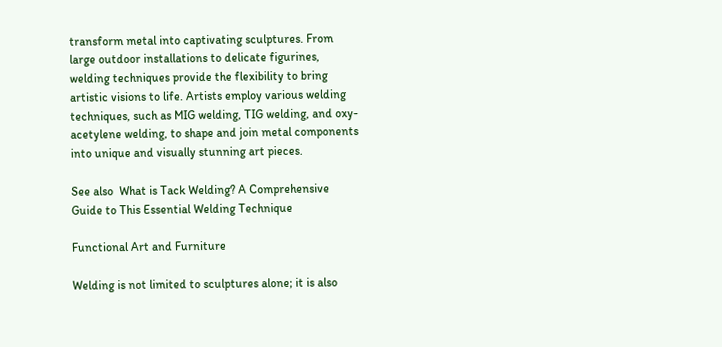transform metal into captivating sculptures. From large outdoor installations to delicate figurines, welding techniques provide the flexibility to bring artistic visions to life. Artists employ various welding techniques, such as MIG welding, TIG welding, and oxy-acetylene welding, to shape and join metal components into unique and visually stunning art pieces.

See also  What is Tack Welding? A Comprehensive Guide to This Essential Welding Technique

Functional Art and Furniture

Welding is not limited to sculptures alone; it is also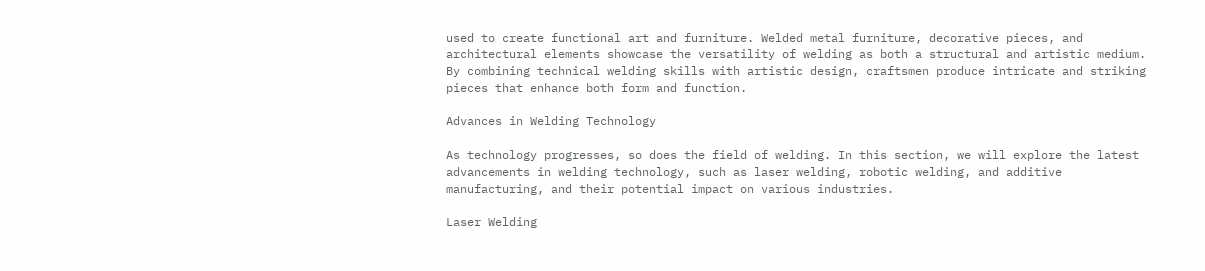used to create functional art and furniture. Welded metal furniture, decorative pieces, and architectural elements showcase the versatility of welding as both a structural and artistic medium. By combining technical welding skills with artistic design, craftsmen produce intricate and striking pieces that enhance both form and function.

Advances in Welding Technology

As technology progresses, so does the field of welding. In this section, we will explore the latest advancements in welding technology, such as laser welding, robotic welding, and additive manufacturing, and their potential impact on various industries.

Laser Welding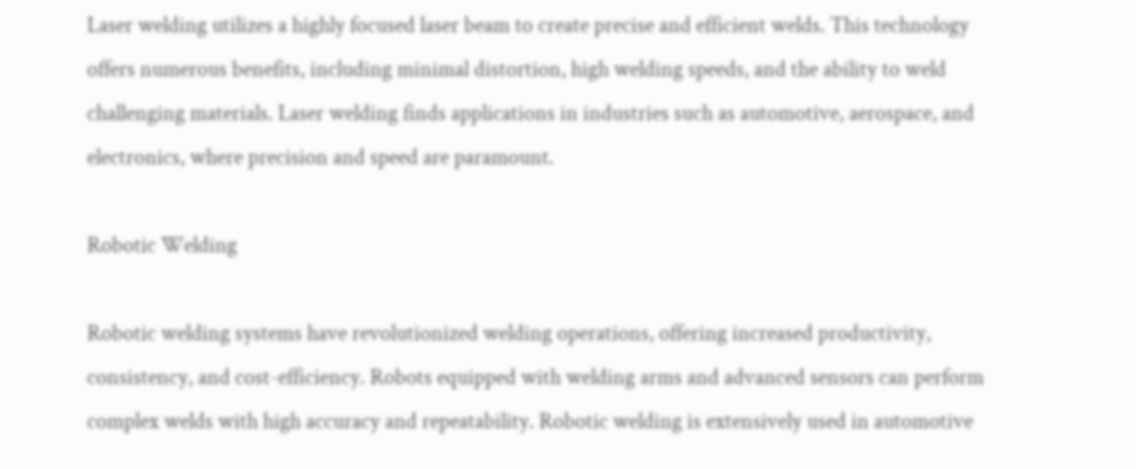Laser welding utilizes a highly focused laser beam to create precise and efficient welds. This technology offers numerous benefits, including minimal distortion, high welding speeds, and the ability to weld challenging materials. Laser welding finds applications in industries such as automotive, aerospace, and electronics, where precision and speed are paramount.

Robotic Welding

Robotic welding systems have revolutionized welding operations, offering increased productivity, consistency, and cost-efficiency. Robots equipped with welding arms and advanced sensors can perform complex welds with high accuracy and repeatability. Robotic welding is extensively used in automotive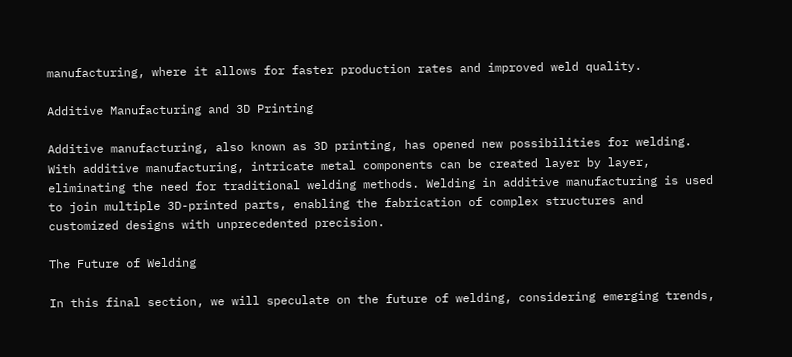manufacturing, where it allows for faster production rates and improved weld quality.

Additive Manufacturing and 3D Printing

Additive manufacturing, also known as 3D printing, has opened new possibilities for welding. With additive manufacturing, intricate metal components can be created layer by layer, eliminating the need for traditional welding methods. Welding in additive manufacturing is used to join multiple 3D-printed parts, enabling the fabrication of complex structures and customized designs with unprecedented precision.

The Future of Welding

In this final section, we will speculate on the future of welding, considering emerging trends,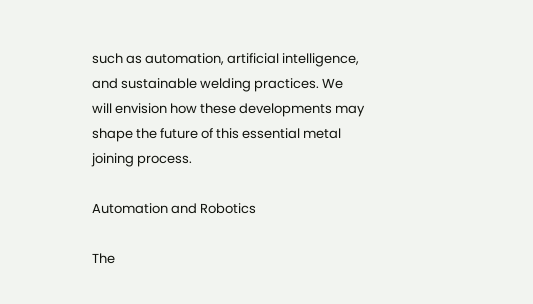such as automation, artificial intelligence, and sustainable welding practices. We will envision how these developments may shape the future of this essential metal joining process.

Automation and Robotics

The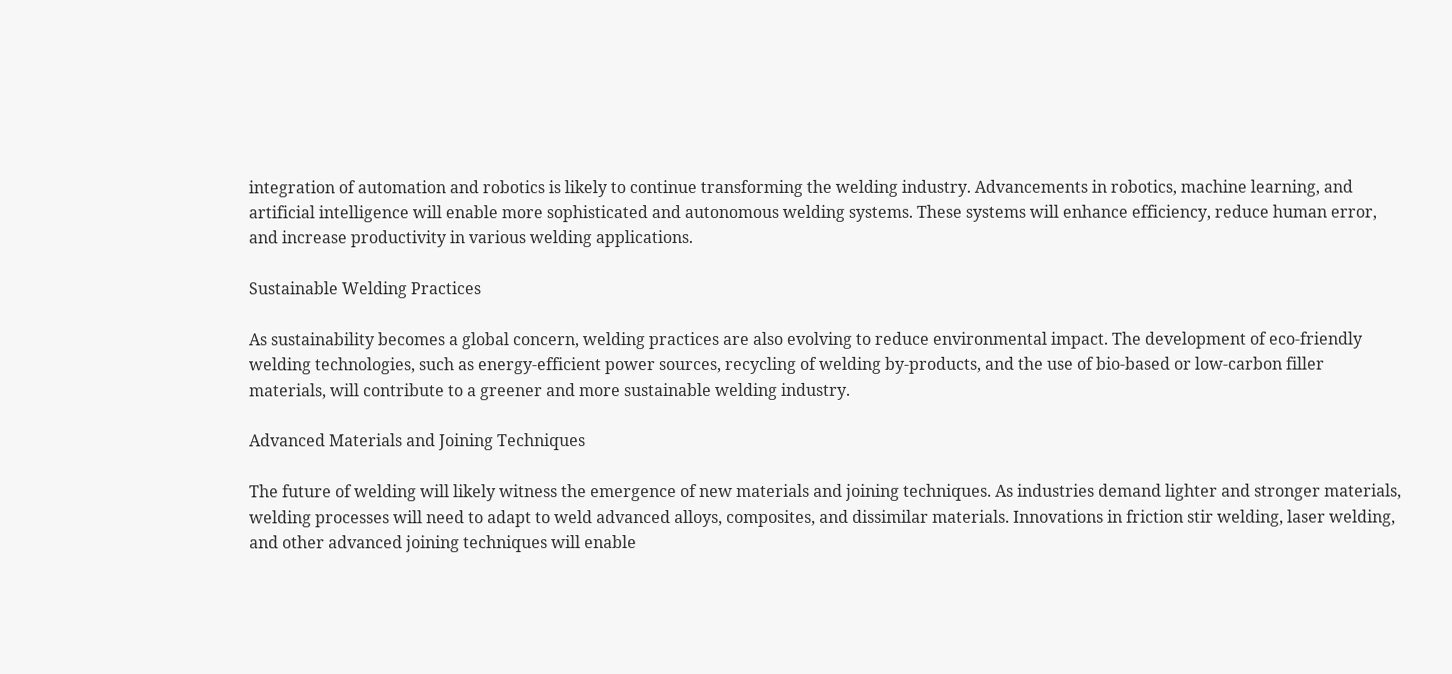integration of automation and robotics is likely to continue transforming the welding industry. Advancements in robotics, machine learning, and artificial intelligence will enable more sophisticated and autonomous welding systems. These systems will enhance efficiency, reduce human error, and increase productivity in various welding applications.

Sustainable Welding Practices

As sustainability becomes a global concern, welding practices are also evolving to reduce environmental impact. The development of eco-friendly welding technologies, such as energy-efficient power sources, recycling of welding by-products, and the use of bio-based or low-carbon filler materials, will contribute to a greener and more sustainable welding industry.

Advanced Materials and Joining Techniques

The future of welding will likely witness the emergence of new materials and joining techniques. As industries demand lighter and stronger materials, welding processes will need to adapt to weld advanced alloys, composites, and dissimilar materials. Innovations in friction stir welding, laser welding, and other advanced joining techniques will enable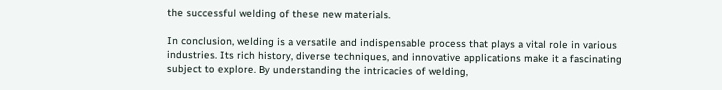the successful welding of these new materials.

In conclusion, welding is a versatile and indispensable process that plays a vital role in various industries. Its rich history, diverse techniques, and innovative applications make it a fascinating subject to explore. By understanding the intricacies of welding,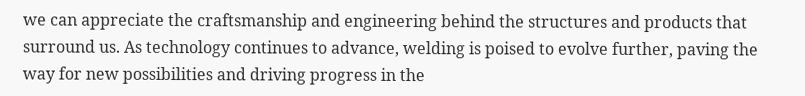we can appreciate the craftsmanship and engineering behind the structures and products that surround us. As technology continues to advance, welding is poised to evolve further, paving the way for new possibilities and driving progress in the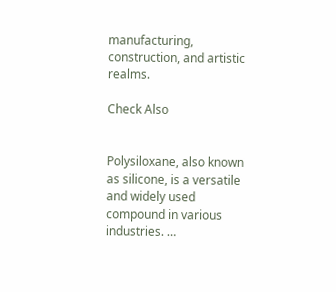manufacturing, construction, and artistic realms.

Check Also


Polysiloxane, also known as silicone, is a versatile and widely used compound in various industries. …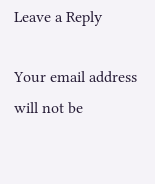Leave a Reply

Your email address will not be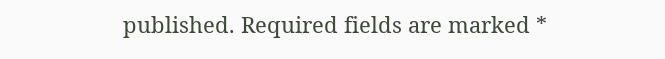published. Required fields are marked *